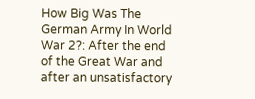How Big Was The German Army In World War 2?: After the end of the Great War and after an unsatisfactory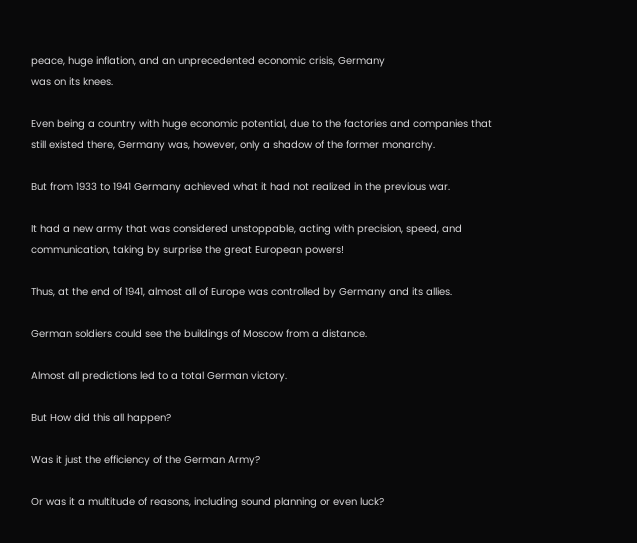peace, huge inflation, and an unprecedented economic crisis, Germany
was on its knees.

Even being a country with huge economic potential, due to the factories and companies that still existed there, Germany was, however, only a shadow of the former monarchy.

But from 1933 to 1941 Germany achieved what it had not realized in the previous war.

It had a new army that was considered unstoppable, acting with precision, speed, and communication, taking by surprise the great European powers!

Thus, at the end of 1941, almost all of Europe was controlled by Germany and its allies.

German soldiers could see the buildings of Moscow from a distance.

Almost all predictions led to a total German victory.

But How did this all happen?

Was it just the efficiency of the German Army?

Or was it a multitude of reasons, including sound planning or even luck?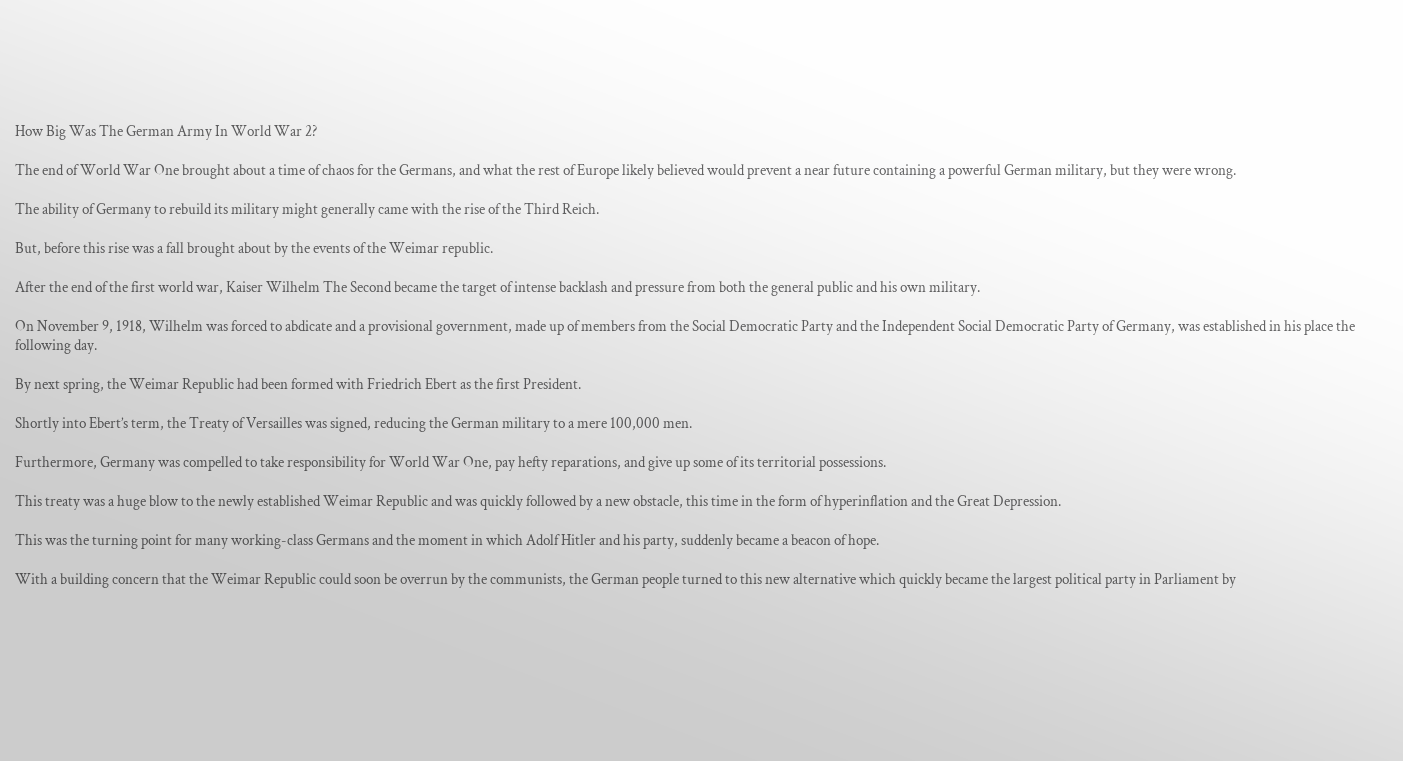How Big Was The German Army In World War 2?

The end of World War One brought about a time of chaos for the Germans, and what the rest of Europe likely believed would prevent a near future containing a powerful German military, but they were wrong.

The ability of Germany to rebuild its military might generally came with the rise of the Third Reich.

But, before this rise was a fall brought about by the events of the Weimar republic.

After the end of the first world war, Kaiser Wilhelm The Second became the target of intense backlash and pressure from both the general public and his own military.

On November 9, 1918, Wilhelm was forced to abdicate and a provisional government, made up of members from the Social Democratic Party and the Independent Social Democratic Party of Germany, was established in his place the following day.

By next spring, the Weimar Republic had been formed with Friedrich Ebert as the first President.

Shortly into Ebert’s term, the Treaty of Versailles was signed, reducing the German military to a mere 100,000 men.

Furthermore, Germany was compelled to take responsibility for World War One, pay hefty reparations, and give up some of its territorial possessions.

This treaty was a huge blow to the newly established Weimar Republic and was quickly followed by a new obstacle, this time in the form of hyperinflation and the Great Depression.

This was the turning point for many working-class Germans and the moment in which Adolf Hitler and his party, suddenly became a beacon of hope.

With a building concern that the Weimar Republic could soon be overrun by the communists, the German people turned to this new alternative which quickly became the largest political party in Parliament by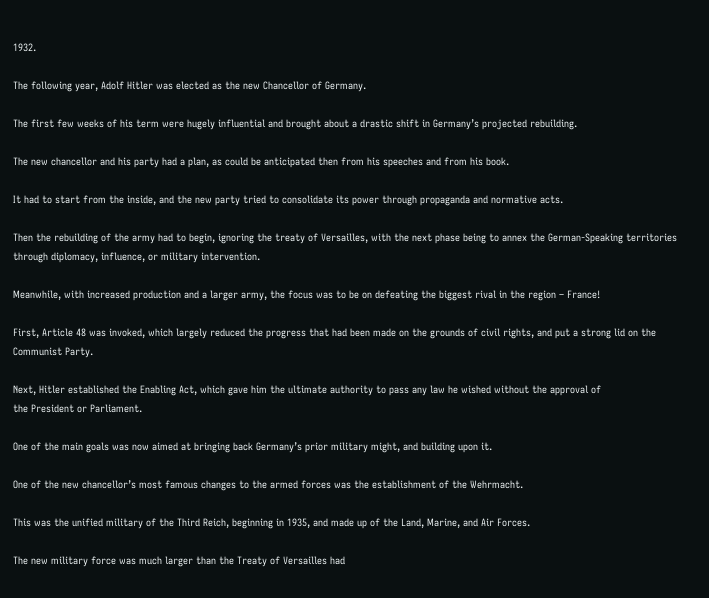1932.

The following year, Adolf Hitler was elected as the new Chancellor of Germany.

The first few weeks of his term were hugely influential and brought about a drastic shift in Germany’s projected rebuilding.

The new chancellor and his party had a plan, as could be anticipated then from his speeches and from his book.

It had to start from the inside, and the new party tried to consolidate its power through propaganda and normative acts.

Then the rebuilding of the army had to begin, ignoring the treaty of Versailles, with the next phase being to annex the German-Speaking territories through diplomacy, influence, or military intervention.

Meanwhile, with increased production and a larger army, the focus was to be on defeating the biggest rival in the region – France!

First, Article 48 was invoked, which largely reduced the progress that had been made on the grounds of civil rights, and put a strong lid on the Communist Party.

Next, Hitler established the Enabling Act, which gave him the ultimate authority to pass any law he wished without the approval of
the President or Parliament.

One of the main goals was now aimed at bringing back Germany’s prior military might, and building upon it.

One of the new chancellor’s most famous changes to the armed forces was the establishment of the Wehrmacht.

This was the unified military of the Third Reich, beginning in 1935, and made up of the Land, Marine, and Air Forces.

The new military force was much larger than the Treaty of Versailles had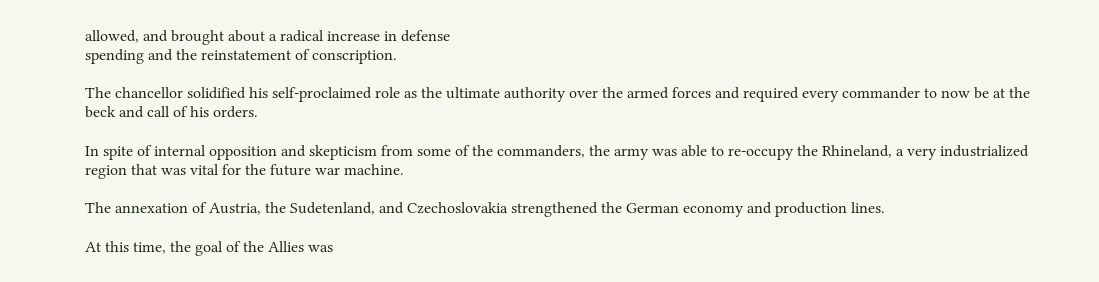allowed, and brought about a radical increase in defense
spending and the reinstatement of conscription.

The chancellor solidified his self-proclaimed role as the ultimate authority over the armed forces and required every commander to now be at the beck and call of his orders.

In spite of internal opposition and skepticism from some of the commanders, the army was able to re-occupy the Rhineland, a very industrialized region that was vital for the future war machine.

The annexation of Austria, the Sudetenland, and Czechoslovakia strengthened the German economy and production lines.

At this time, the goal of the Allies was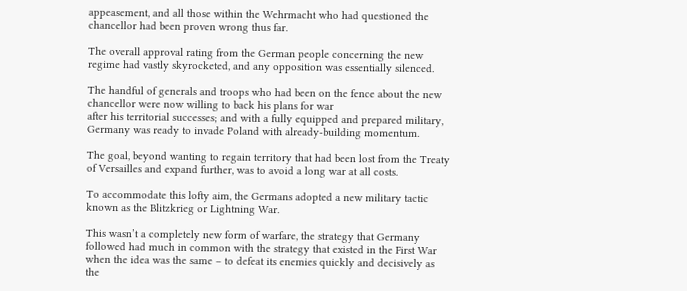appeasement, and all those within the Wehrmacht who had questioned the chancellor had been proven wrong thus far.

The overall approval rating from the German people concerning the new regime had vastly skyrocketed, and any opposition was essentially silenced.

The handful of generals and troops who had been on the fence about the new chancellor were now willing to back his plans for war
after his territorial successes; and with a fully equipped and prepared military, Germany was ready to invade Poland with already-building momentum.

The goal, beyond wanting to regain territory that had been lost from the Treaty of Versailles and expand further, was to avoid a long war at all costs.

To accommodate this lofty aim, the Germans adopted a new military tactic known as the Blitzkrieg or Lightning War.

This wasn’t a completely new form of warfare, the strategy that Germany followed had much in common with the strategy that existed in the First War when the idea was the same – to defeat its enemies quickly and decisively as the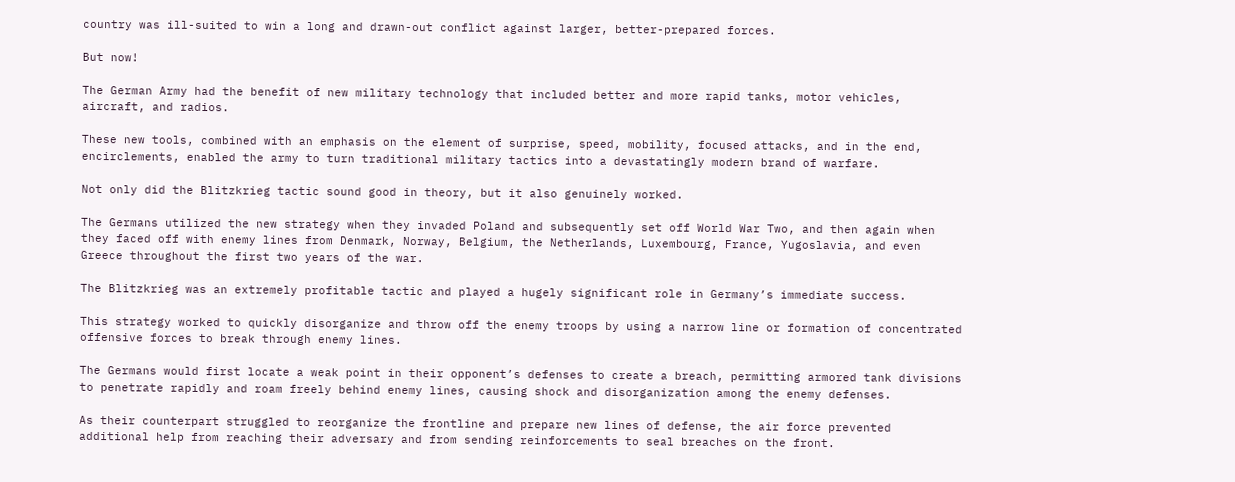country was ill-suited to win a long and drawn-out conflict against larger, better-prepared forces.

But now!

The German Army had the benefit of new military technology that included better and more rapid tanks, motor vehicles, aircraft, and radios.

These new tools, combined with an emphasis on the element of surprise, speed, mobility, focused attacks, and in the end, encirclements, enabled the army to turn traditional military tactics into a devastatingly modern brand of warfare.

Not only did the Blitzkrieg tactic sound good in theory, but it also genuinely worked.

The Germans utilized the new strategy when they invaded Poland and subsequently set off World War Two, and then again when they faced off with enemy lines from Denmark, Norway, Belgium, the Netherlands, Luxembourg, France, Yugoslavia, and even Greece throughout the first two years of the war.

The Blitzkrieg was an extremely profitable tactic and played a hugely significant role in Germany’s immediate success.

This strategy worked to quickly disorganize and throw off the enemy troops by using a narrow line or formation of concentrated offensive forces to break through enemy lines.

The Germans would first locate a weak point in their opponent’s defenses to create a breach, permitting armored tank divisions
to penetrate rapidly and roam freely behind enemy lines, causing shock and disorganization among the enemy defenses.

As their counterpart struggled to reorganize the frontline and prepare new lines of defense, the air force prevented additional help from reaching their adversary and from sending reinforcements to seal breaches on the front.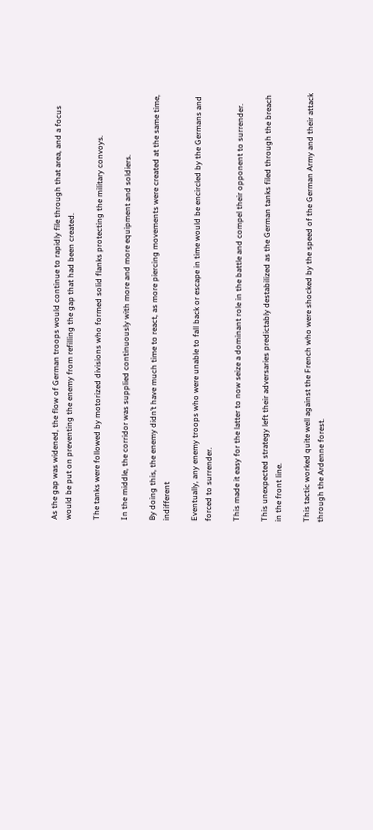As the gap was widened, the flow of German troops would continue to rapidly file through that area, and a focus would be put on preventing the enemy from refilling the gap that had been created.

The tanks were followed by motorized divisions who formed solid flanks protecting the military convoys.

In the middle, the corridor was supplied continuously with more and more equipment and soldiers.

By doing this, the enemy didn’t have much time to react, as more piercing movements were created at the same time, indifferent

Eventually, any enemy troops who were unable to fall back or escape in time would be encircled by the Germans and forced to surrender.

This made it easy for the latter to now seize a dominant role in the battle and compel their opponent to surrender.

This unexpected strategy left their adversaries predictably destabilized as the German tanks filed through the breach in the front line.

This tactic worked quite well against the French who were shocked by the speed of the German Army and their attack through the Ardenne forest.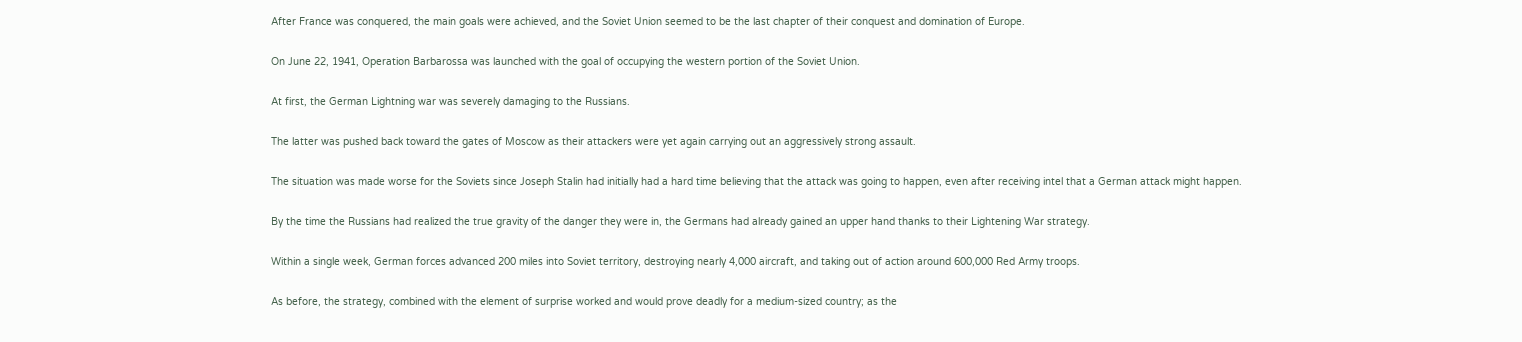After France was conquered, the main goals were achieved, and the Soviet Union seemed to be the last chapter of their conquest and domination of Europe.

On June 22, 1941, Operation Barbarossa was launched with the goal of occupying the western portion of the Soviet Union.

At first, the German Lightning war was severely damaging to the Russians.

The latter was pushed back toward the gates of Moscow as their attackers were yet again carrying out an aggressively strong assault.

The situation was made worse for the Soviets since Joseph Stalin had initially had a hard time believing that the attack was going to happen, even after receiving intel that a German attack might happen.

By the time the Russians had realized the true gravity of the danger they were in, the Germans had already gained an upper hand thanks to their Lightening War strategy.

Within a single week, German forces advanced 200 miles into Soviet territory, destroying nearly 4,000 aircraft, and taking out of action around 600,000 Red Army troops.

As before, the strategy, combined with the element of surprise worked and would prove deadly for a medium-sized country; as the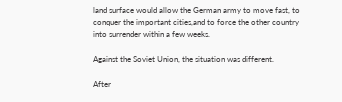land surface would allow the German army to move fast, to conquer the important cities,and to force the other country into surrender within a few weeks.

Against the Soviet Union, the situation was different.

After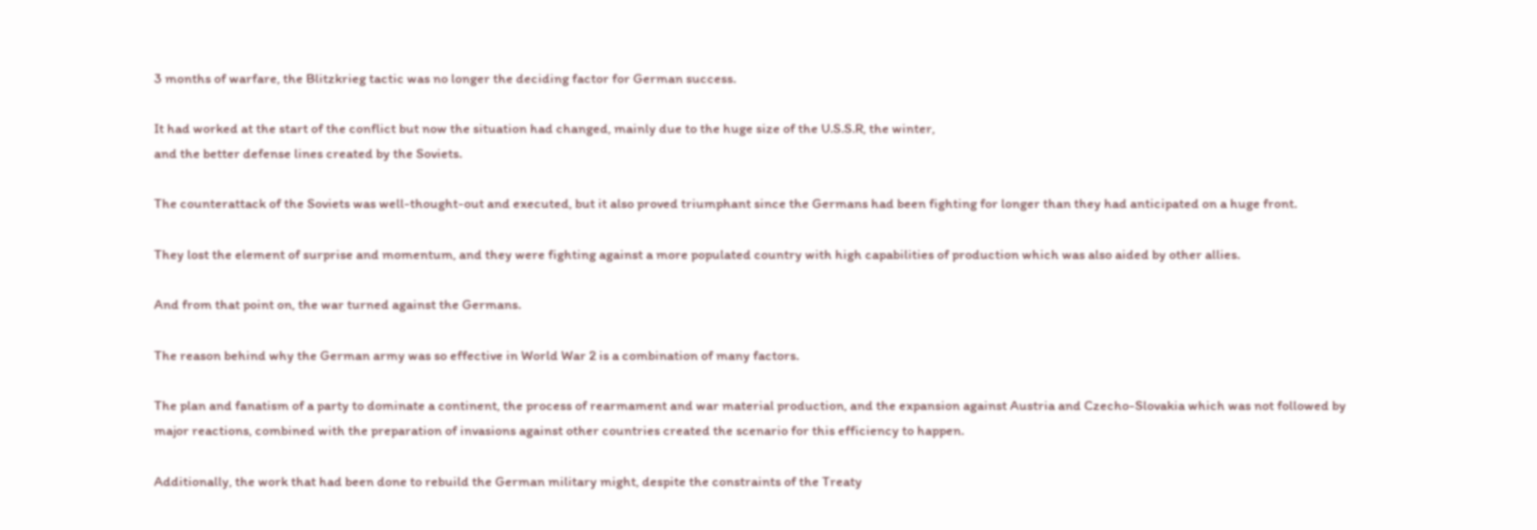3 months of warfare, the Blitzkrieg tactic was no longer the deciding factor for German success.

It had worked at the start of the conflict but now the situation had changed, mainly due to the huge size of the U.S.S.R, the winter,
and the better defense lines created by the Soviets.

The counterattack of the Soviets was well-thought-out and executed, but it also proved triumphant since the Germans had been fighting for longer than they had anticipated on a huge front.

They lost the element of surprise and momentum, and they were fighting against a more populated country with high capabilities of production which was also aided by other allies.

And from that point on, the war turned against the Germans.

The reason behind why the German army was so effective in World War 2 is a combination of many factors.

The plan and fanatism of a party to dominate a continent, the process of rearmament and war material production, and the expansion against Austria and Czecho-Slovakia which was not followed by major reactions, combined with the preparation of invasions against other countries created the scenario for this efficiency to happen.

Additionally, the work that had been done to rebuild the German military might, despite the constraints of the Treaty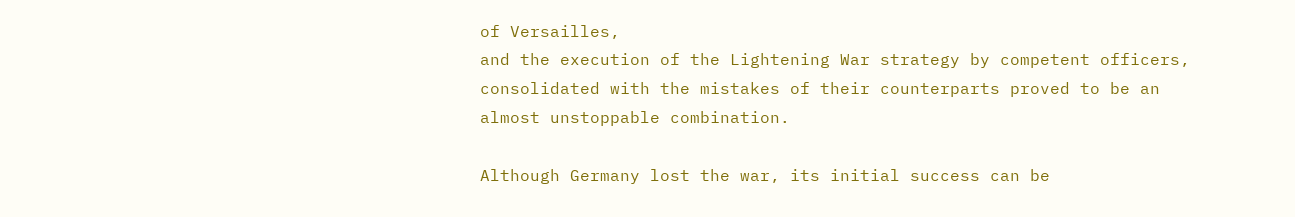of Versailles,
and the execution of the Lightening War strategy by competent officers, consolidated with the mistakes of their counterparts proved to be an almost unstoppable combination.

Although Germany lost the war, its initial success can be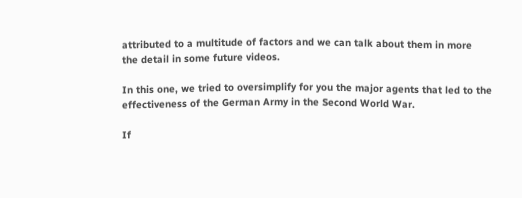attributed to a multitude of factors and we can talk about them in more
the detail in some future videos.

In this one, we tried to oversimplify for you the major agents that led to the effectiveness of the German Army in the Second World War.

If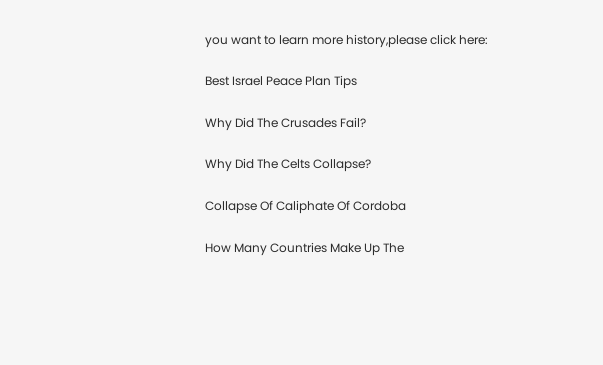you want to learn more history,please click here:

Best Israel Peace Plan Tips

Why Did The Crusades Fail?

Why Did The Celts Collapse?

Collapse Of Caliphate Of Cordoba

How Many Countries Make Up The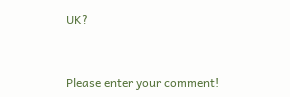UK?


Please enter your comment!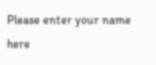Please enter your name here